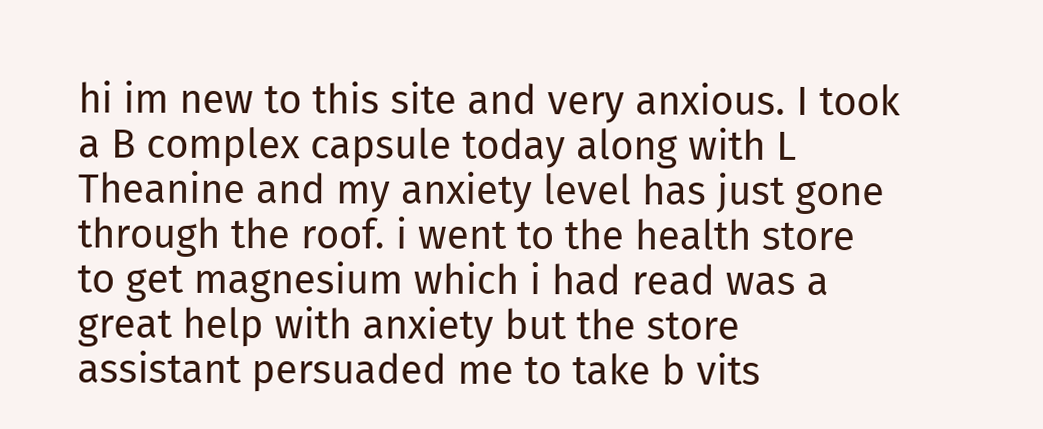hi im new to this site and very anxious. I took a B complex capsule today along with L Theanine and my anxiety level has just gone through the roof. i went to the health store to get magnesium which i had read was a great help with anxiety but the store assistant persuaded me to take b vits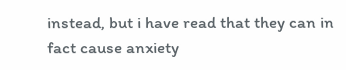instead, but i have read that they can in fact cause anxiety